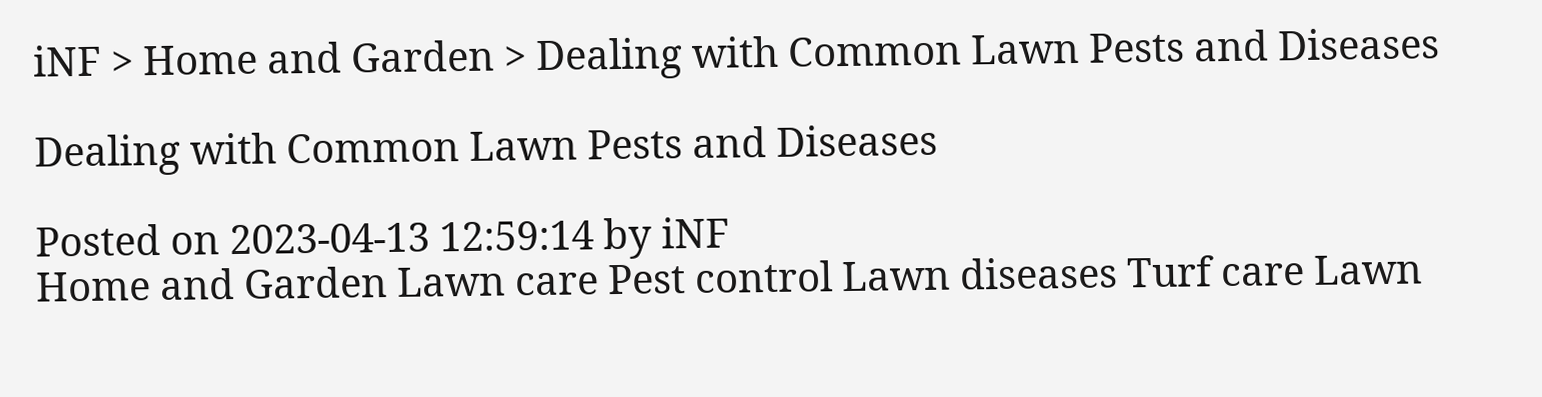iNF > Home and Garden > Dealing with Common Lawn Pests and Diseases

Dealing with Common Lawn Pests and Diseases

Posted on 2023-04-13 12:59:14 by iNF
Home and Garden Lawn care Pest control Lawn diseases Turf care Lawn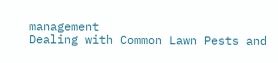management
Dealing with Common Lawn Pests and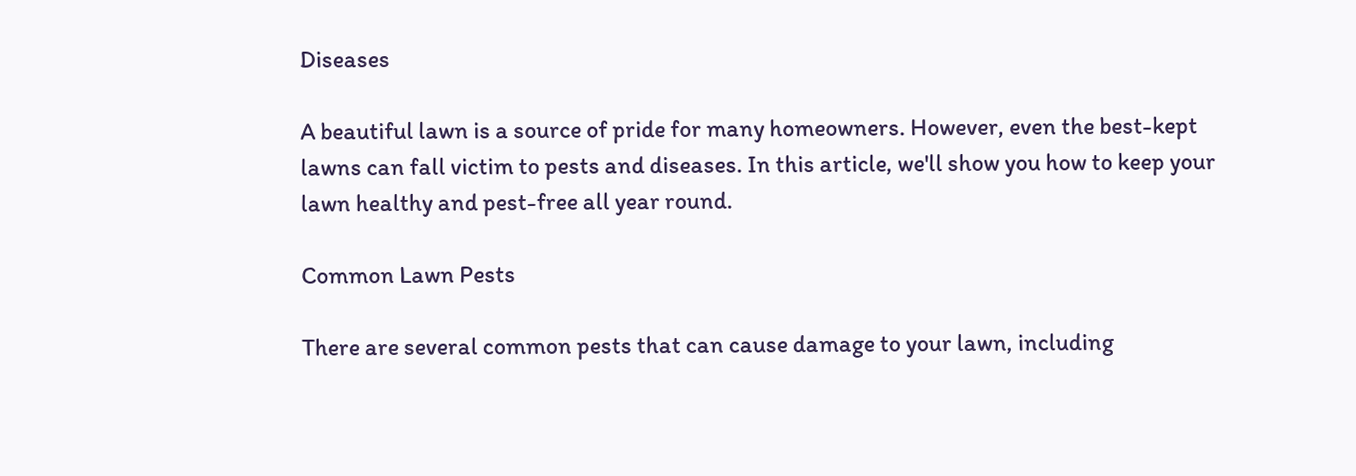Diseases

A beautiful lawn is a source of pride for many homeowners. However, even the best-kept lawns can fall victim to pests and diseases. In this article, we'll show you how to keep your lawn healthy and pest-free all year round.

Common Lawn Pests

There are several common pests that can cause damage to your lawn, including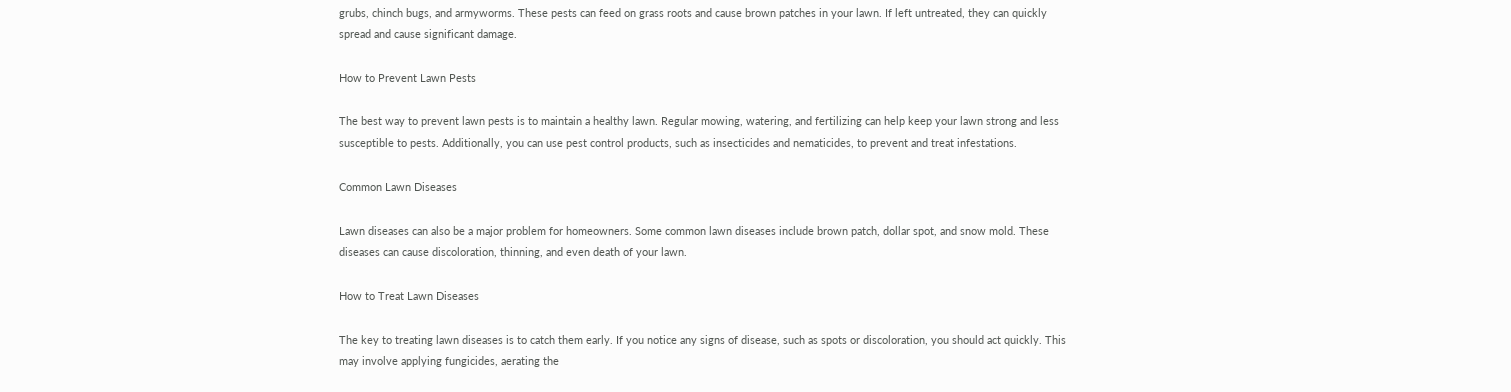grubs, chinch bugs, and armyworms. These pests can feed on grass roots and cause brown patches in your lawn. If left untreated, they can quickly spread and cause significant damage.

How to Prevent Lawn Pests

The best way to prevent lawn pests is to maintain a healthy lawn. Regular mowing, watering, and fertilizing can help keep your lawn strong and less susceptible to pests. Additionally, you can use pest control products, such as insecticides and nematicides, to prevent and treat infestations.

Common Lawn Diseases

Lawn diseases can also be a major problem for homeowners. Some common lawn diseases include brown patch, dollar spot, and snow mold. These diseases can cause discoloration, thinning, and even death of your lawn.

How to Treat Lawn Diseases

The key to treating lawn diseases is to catch them early. If you notice any signs of disease, such as spots or discoloration, you should act quickly. This may involve applying fungicides, aerating the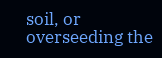soil, or overseeding the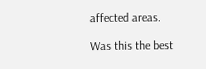affected areas.

Was this the best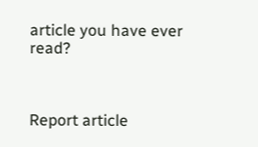article you have ever read?



Report article